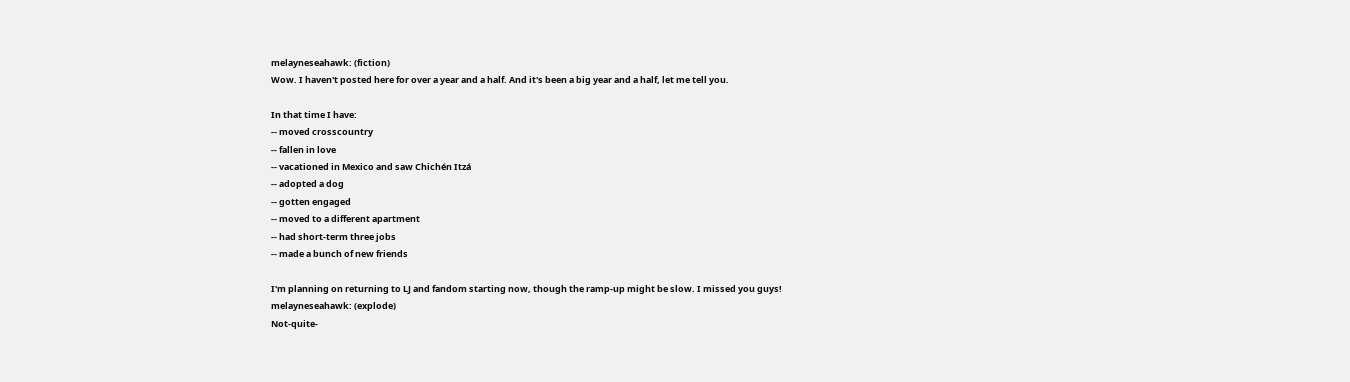melayneseahawk: (fiction)
Wow. I haven't posted here for over a year and a half. And it's been a big year and a half, let me tell you.

In that time I have:
-- moved crosscountry
-- fallen in love
-- vacationed in Mexico and saw Chichén Itzá
-- adopted a dog
-- gotten engaged
-- moved to a different apartment
-- had short-term three jobs
-- made a bunch of new friends

I'm planning on returning to LJ and fandom starting now, though the ramp-up might be slow. I missed you guys!
melayneseahawk: (explode)
Not-quite-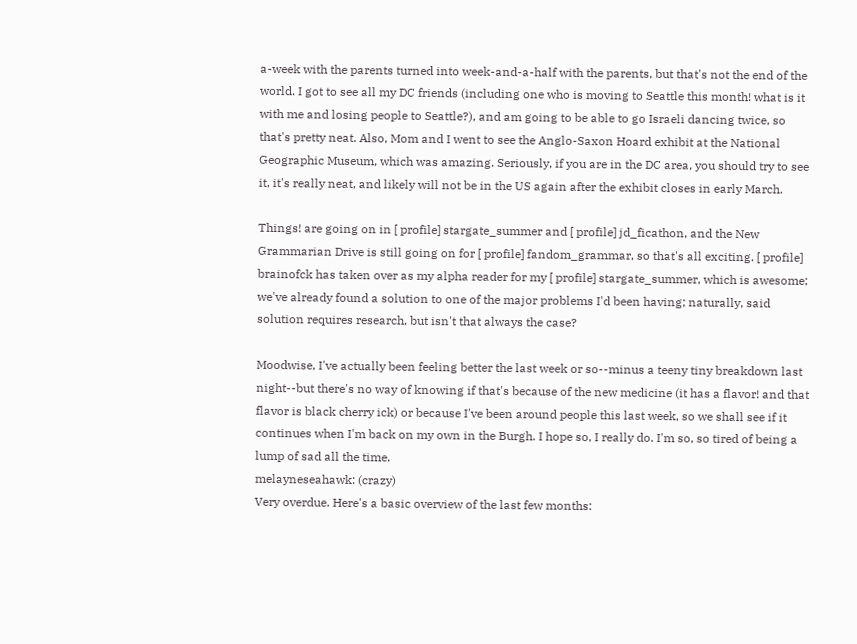a-week with the parents turned into week-and-a-half with the parents, but that's not the end of the world. I got to see all my DC friends (including one who is moving to Seattle this month! what is it with me and losing people to Seattle?), and am going to be able to go Israeli dancing twice, so that's pretty neat. Also, Mom and I went to see the Anglo-Saxon Hoard exhibit at the National Geographic Museum, which was amazing. Seriously, if you are in the DC area, you should try to see it, it's really neat, and likely will not be in the US again after the exhibit closes in early March.

Things! are going on in [ profile] stargate_summer and [ profile] jd_ficathon, and the New Grammarian Drive is still going on for [ profile] fandom_grammar, so that's all exciting. [ profile] brainofck has taken over as my alpha reader for my [ profile] stargate_summer, which is awesome; we've already found a solution to one of the major problems I'd been having; naturally, said solution requires research, but isn't that always the case?

Moodwise, I've actually been feeling better the last week or so--minus a teeny tiny breakdown last night--but there's no way of knowing if that's because of the new medicine (it has a flavor! and that flavor is black cherry ick) or because I've been around people this last week, so we shall see if it continues when I'm back on my own in the Burgh. I hope so, I really do. I'm so, so tired of being a lump of sad all the time.
melayneseahawk: (crazy)
Very overdue. Here's a basic overview of the last few months: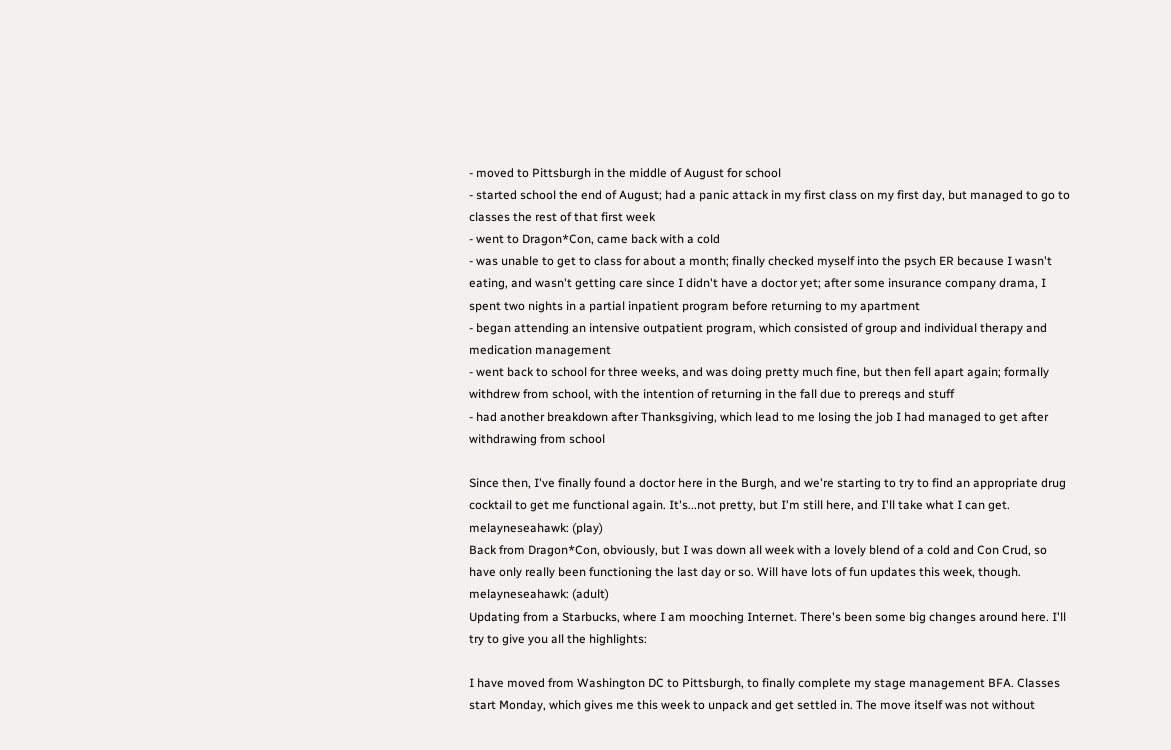- moved to Pittsburgh in the middle of August for school
- started school the end of August; had a panic attack in my first class on my first day, but managed to go to classes the rest of that first week
- went to Dragon*Con, came back with a cold
- was unable to get to class for about a month; finally checked myself into the psych ER because I wasn't eating, and wasn't getting care since I didn't have a doctor yet; after some insurance company drama, I spent two nights in a partial inpatient program before returning to my apartment
- began attending an intensive outpatient program, which consisted of group and individual therapy and medication management
- went back to school for three weeks, and was doing pretty much fine, but then fell apart again; formally withdrew from school, with the intention of returning in the fall due to prereqs and stuff
- had another breakdown after Thanksgiving, which lead to me losing the job I had managed to get after withdrawing from school

Since then, I've finally found a doctor here in the Burgh, and we're starting to try to find an appropriate drug cocktail to get me functional again. It's...not pretty, but I'm still here, and I'll take what I can get.
melayneseahawk: (play)
Back from Dragon*Con, obviously, but I was down all week with a lovely blend of a cold and Con Crud, so have only really been functioning the last day or so. Will have lots of fun updates this week, though.
melayneseahawk: (adult)
Updating from a Starbucks, where I am mooching Internet. There's been some big changes around here. I'll try to give you all the highlights:

I have moved from Washington DC to Pittsburgh, to finally complete my stage management BFA. Classes start Monday, which gives me this week to unpack and get settled in. The move itself was not without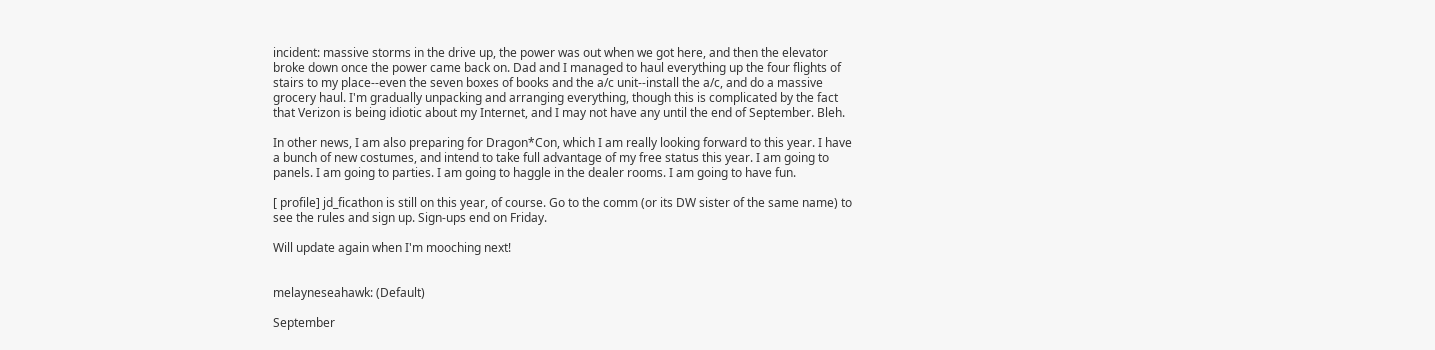incident: massive storms in the drive up, the power was out when we got here, and then the elevator broke down once the power came back on. Dad and I managed to haul everything up the four flights of stairs to my place--even the seven boxes of books and the a/c unit--install the a/c, and do a massive grocery haul. I'm gradually unpacking and arranging everything, though this is complicated by the fact that Verizon is being idiotic about my Internet, and I may not have any until the end of September. Bleh.

In other news, I am also preparing for Dragon*Con, which I am really looking forward to this year. I have a bunch of new costumes, and intend to take full advantage of my free status this year. I am going to panels. I am going to parties. I am going to haggle in the dealer rooms. I am going to have fun.

[ profile] jd_ficathon is still on this year, of course. Go to the comm (or its DW sister of the same name) to see the rules and sign up. Sign-ups end on Friday.

Will update again when I'm mooching next!


melayneseahawk: (Default)

September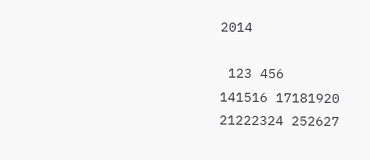2014

 123 456
141516 17181920
21222324 252627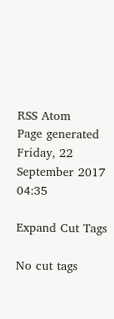RSS Atom
Page generated Friday, 22 September 2017 04:35

Expand Cut Tags

No cut tags